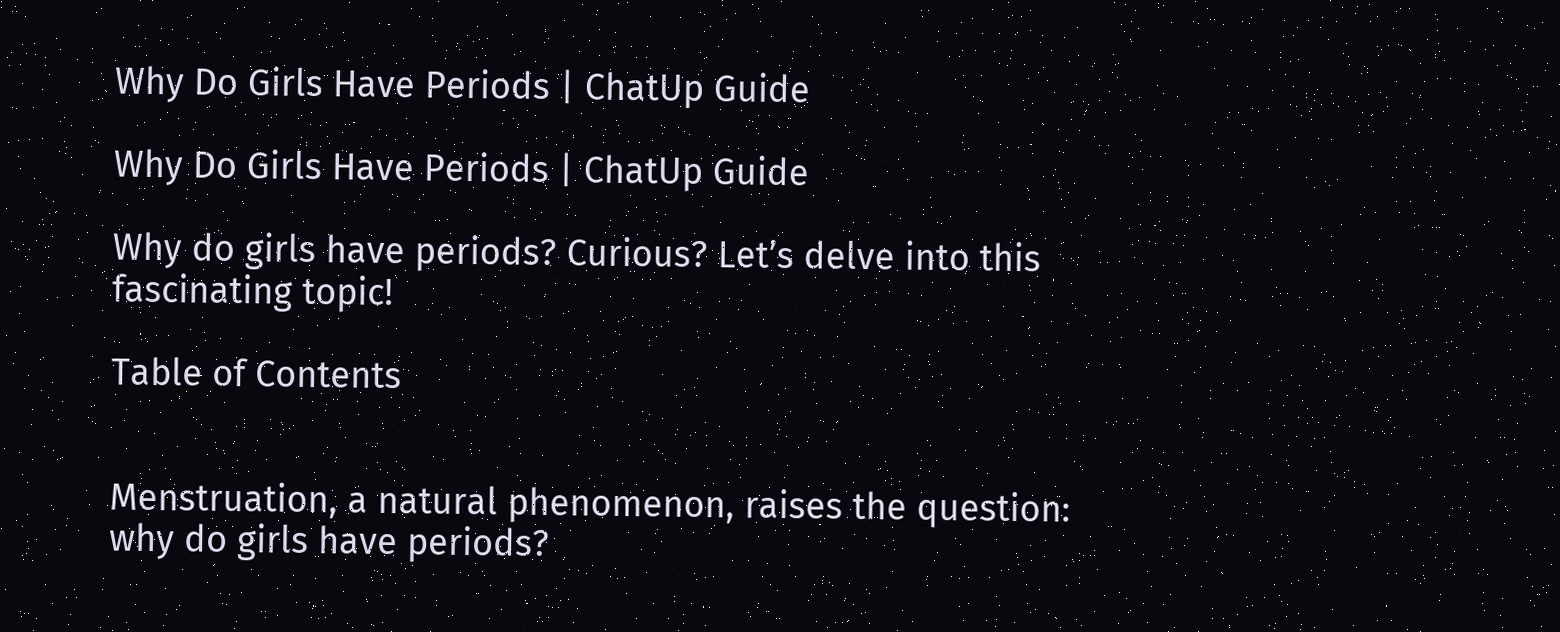Why Do Girls Have Periods | ChatUp Guide

Why Do Girls Have Periods | ChatUp Guide

Why do girls have periods? Curious? Let’s delve into this fascinating topic!

Table of Contents


Menstruation, a natural phenomenon, raises the question: why do girls have periods?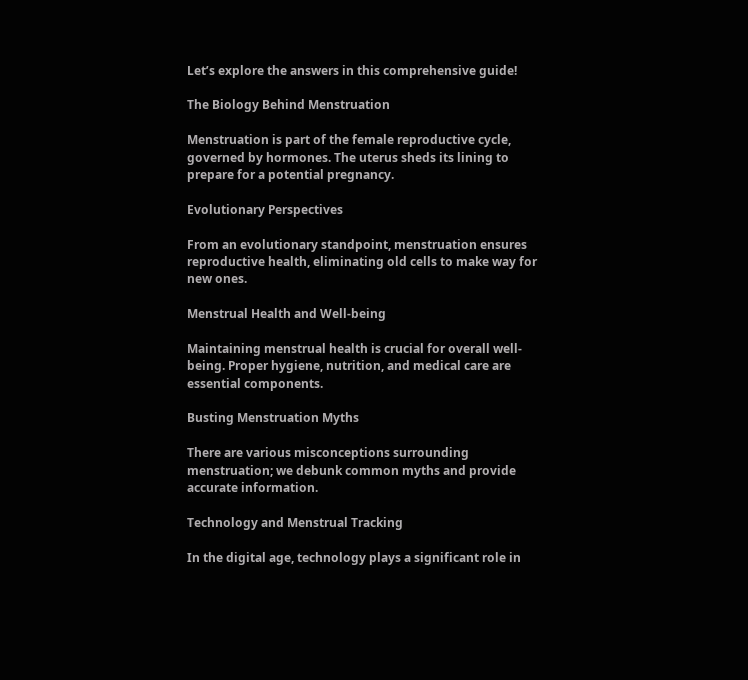Let’s explore the answers in this comprehensive guide!

The Biology Behind Menstruation

Menstruation is part of the female reproductive cycle, governed by hormones. The uterus sheds its lining to prepare for a potential pregnancy.

Evolutionary Perspectives

From an evolutionary standpoint, menstruation ensures reproductive health, eliminating old cells to make way for new ones.

Menstrual Health and Well-being

Maintaining menstrual health is crucial for overall well-being. Proper hygiene, nutrition, and medical care are essential components.

Busting Menstruation Myths

There are various misconceptions surrounding menstruation; we debunk common myths and provide accurate information.

Technology and Menstrual Tracking

In the digital age, technology plays a significant role in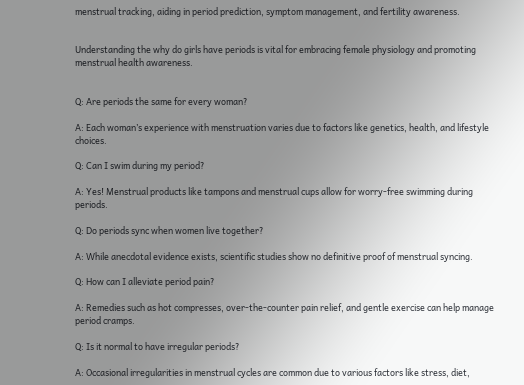menstrual tracking, aiding in period prediction, symptom management, and fertility awareness.


Understanding the why do girls have periods is vital for embracing female physiology and promoting menstrual health awareness.


Q: Are periods the same for every woman?

A: Each woman’s experience with menstruation varies due to factors like genetics, health, and lifestyle choices.

Q: Can I swim during my period?

A: Yes! Menstrual products like tampons and menstrual cups allow for worry-free swimming during periods.

Q: Do periods sync when women live together?

A: While anecdotal evidence exists, scientific studies show no definitive proof of menstrual syncing.

Q: How can I alleviate period pain?

A: Remedies such as hot compresses, over-the-counter pain relief, and gentle exercise can help manage period cramps.

Q: Is it normal to have irregular periods?

A: Occasional irregularities in menstrual cycles are common due to various factors like stress, diet,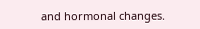and hormonal changes.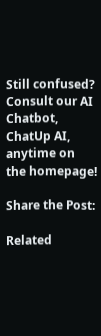Still confused? Consult our AI Chatbot, ChatUp AI, anytime on the homepage!

Share the Post:

Related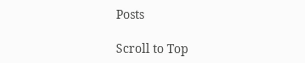Posts

Scroll to Top